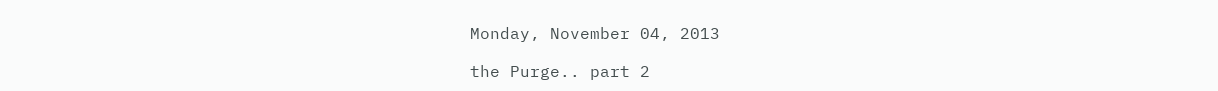Monday, November 04, 2013

the Purge.. part 2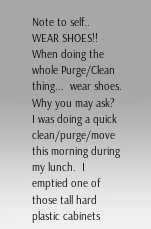Note to self..  WEAR SHOES!! When doing the whole Purge/Clean thing...  wear shoes.  Why you may ask?  I was doing a quick clean/purge/move this morning during my lunch.  I emptied one of those tall hard plastic cabinets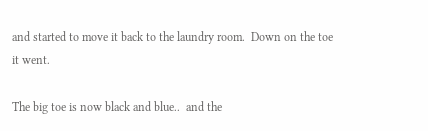and started to move it back to the laundry room.  Down on the toe it went.

The big toe is now black and blue..  and the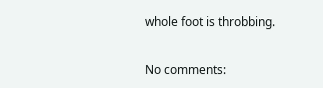whole foot is throbbing.


No comments: